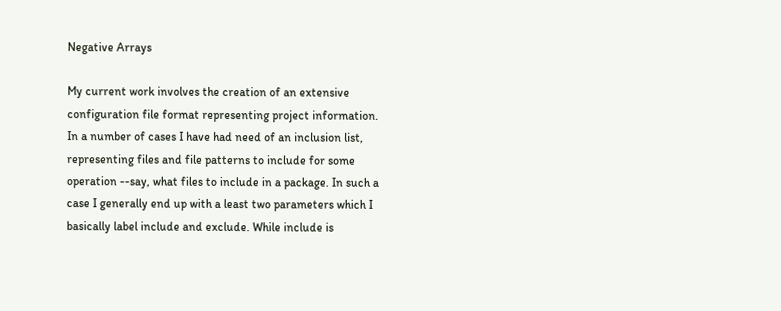Negative Arrays

My current work involves the creation of an extensive configuration file format representing project information. In a number of cases I have had need of an inclusion list, representing files and file patterns to include for some operation --say, what files to include in a package. In such a case I generally end up with a least two parameters which I basically label include and exclude. While include is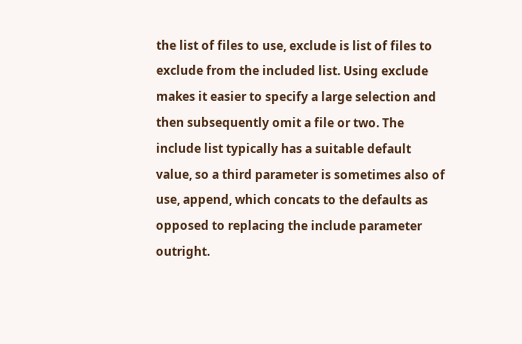the list of files to use, exclude is list of files to exclude from the included list. Using exclude makes it easier to specify a large selection and then subsequently omit a file or two. The include list typically has a suitable default value, so a third parameter is sometimes also of use, append, which concats to the defaults as opposed to replacing the include parameter outright.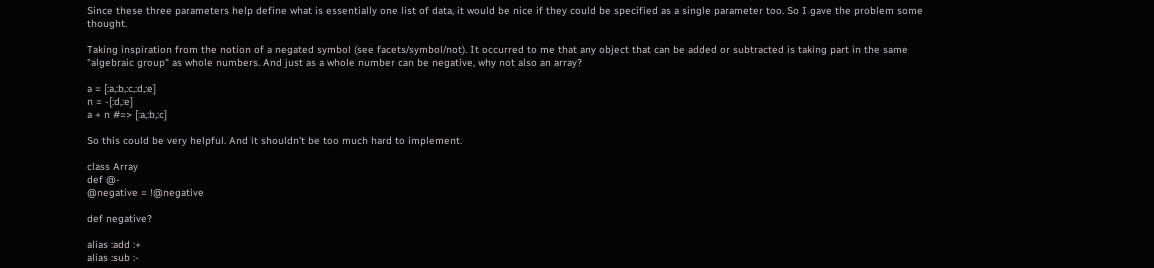Since these three parameters help define what is essentially one list of data, it would be nice if they could be specified as a single parameter too. So I gave the problem some thought.

Taking inspiration from the notion of a negated symbol (see facets/symbol/not). It occurred to me that any object that can be added or subtracted is taking part in the same "algebraic group" as whole numbers. And just as a whole number can be negative, why not also an array?

a = [:a,:b,:c,:d,:e]
n = -[:d,:e]
a + n #=> [:a,:b,:c]

So this could be very helpful. And it shouldn't be too much hard to implement.

class Array
def @-
@negative = !@negative

def negative?

alias :add :+
alias :sub :-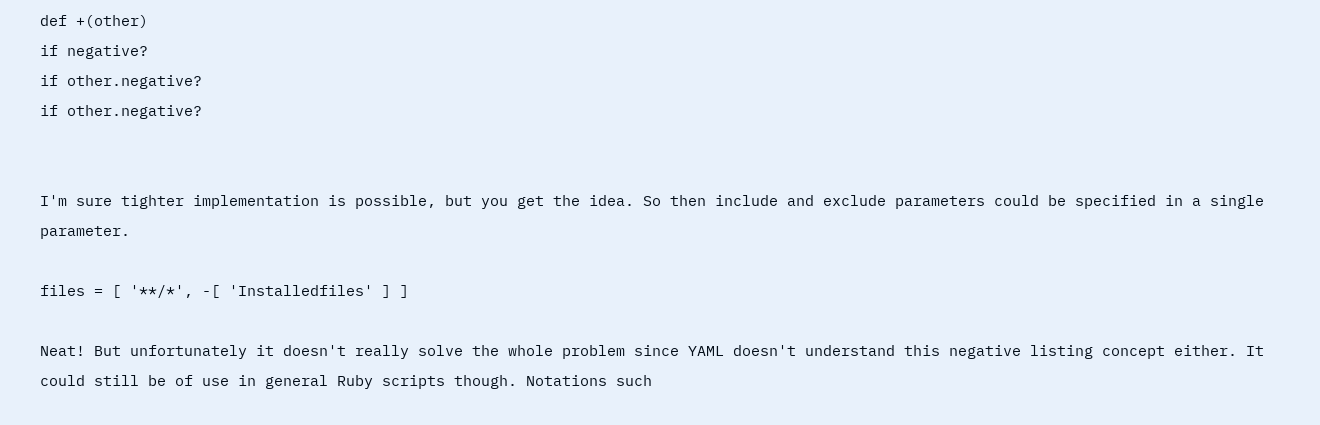def +(other)
if negative?
if other.negative?
if other.negative?


I'm sure tighter implementation is possible, but you get the idea. So then include and exclude parameters could be specified in a single parameter.

files = [ '**/*', -[ 'Installedfiles' ] ]

Neat! But unfortunately it doesn't really solve the whole problem since YAML doesn't understand this negative listing concept either. It could still be of use in general Ruby scripts though. Notations such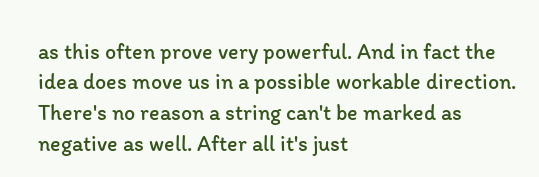as this often prove very powerful. And in fact the idea does move us in a possible workable direction. There's no reason a string can't be marked as negative as well. After all it's just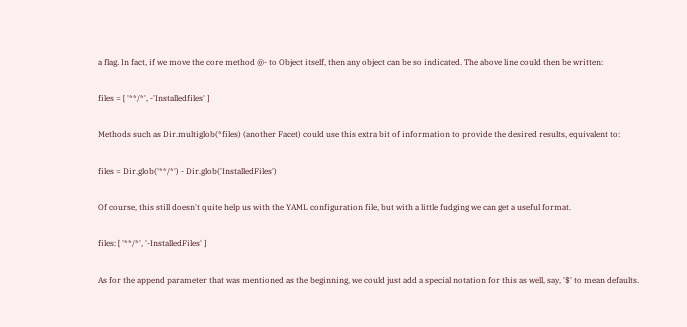a flag. In fact, if we move the core method @- to Object itself, then any object can be so indicated. The above line could then be written:

files = [ '**/*', -'Installedfiles' ]

Methods such as Dir.multiglob(*files) (another Facet) could use this extra bit of information to provide the desired results, equivalent to:

files = Dir.glob('**/*') - Dir.glob('InstalledFiles')

Of course, this still doesn't quite help us with the YAML configuration file, but with a little fudging we can get a useful format.

files: [ '**/*', '-InstalledFiles' ]

As for the append parameter that was mentioned as the beginning, we could just add a special notation for this as well, say, '$' to mean defaults.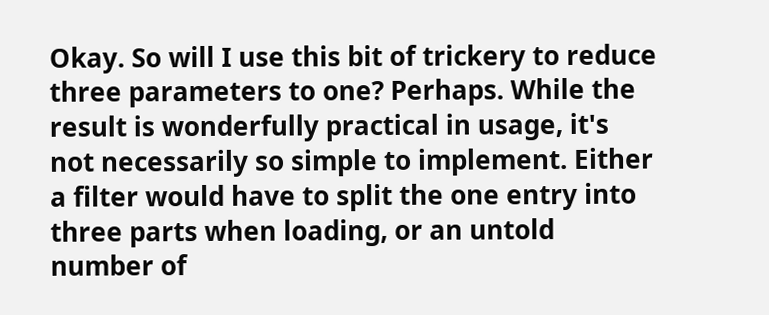Okay. So will I use this bit of trickery to reduce three parameters to one? Perhaps. While the result is wonderfully practical in usage, it's not necessarily so simple to implement. Either a filter would have to split the one entry into three parts when loading, or an untold number of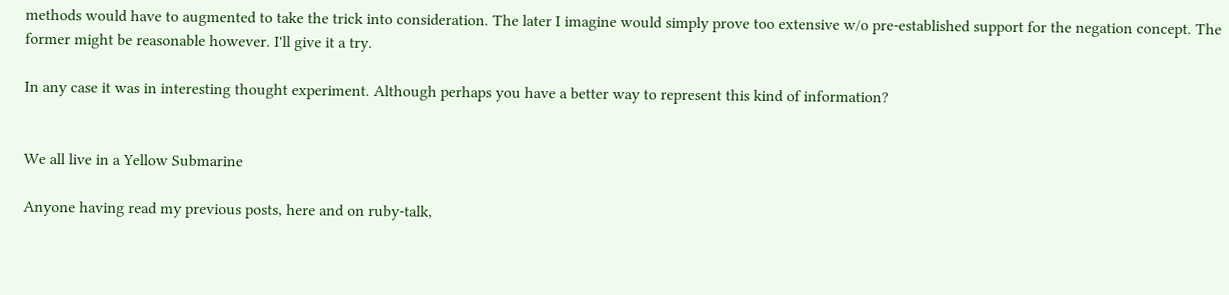methods would have to augmented to take the trick into consideration. The later I imagine would simply prove too extensive w/o pre-established support for the negation concept. The former might be reasonable however. I'll give it a try.

In any case it was in interesting thought experiment. Although perhaps you have a better way to represent this kind of information?


We all live in a Yellow Submarine

Anyone having read my previous posts, here and on ruby-talk,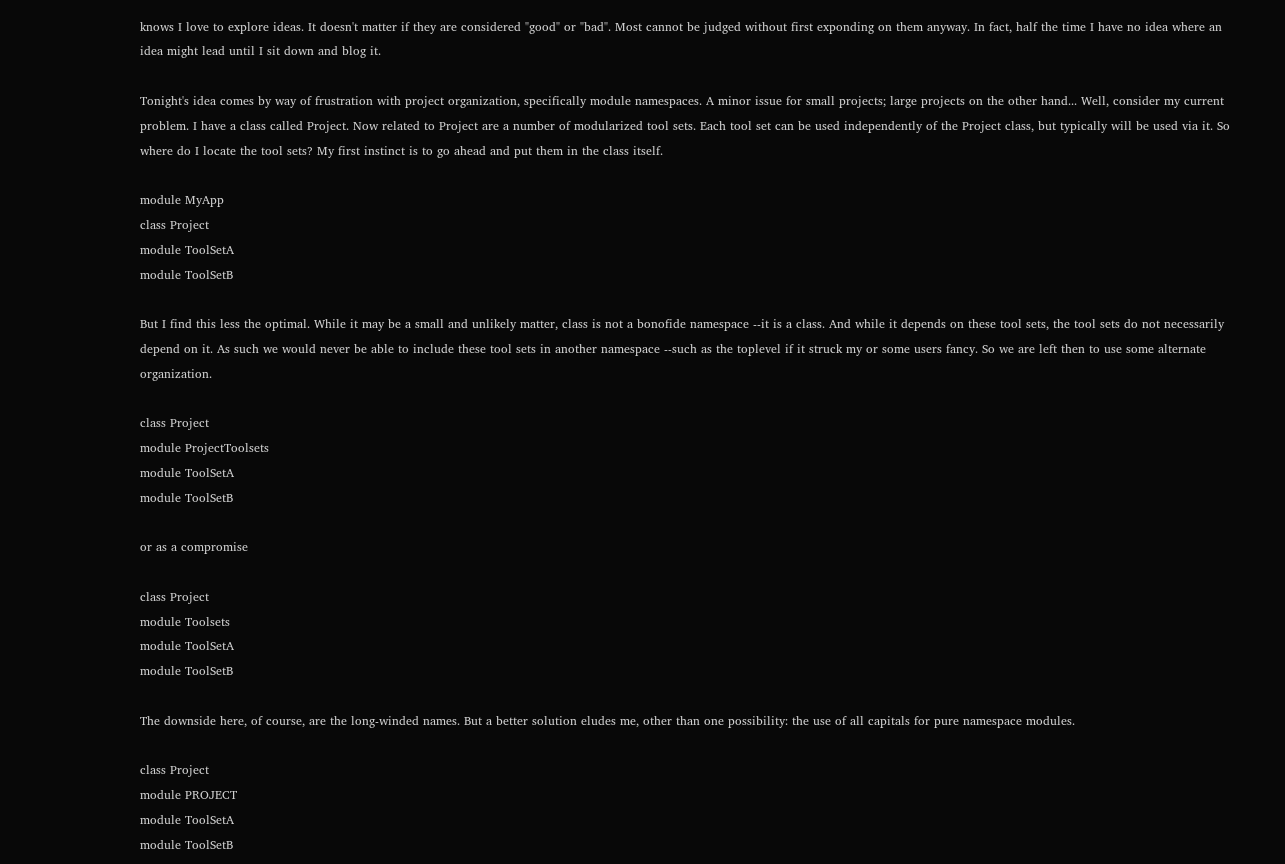knows I love to explore ideas. It doesn't matter if they are considered "good" or "bad". Most cannot be judged without first exponding on them anyway. In fact, half the time I have no idea where an idea might lead until I sit down and blog it.

Tonight's idea comes by way of frustration with project organization, specifically module namespaces. A minor issue for small projects; large projects on the other hand... Well, consider my current problem. I have a class called Project. Now related to Project are a number of modularized tool sets. Each tool set can be used independently of the Project class, but typically will be used via it. So where do I locate the tool sets? My first instinct is to go ahead and put them in the class itself.

module MyApp
class Project
module ToolSetA
module ToolSetB

But I find this less the optimal. While it may be a small and unlikely matter, class is not a bonofide namespace --it is a class. And while it depends on these tool sets, the tool sets do not necessarily depend on it. As such we would never be able to include these tool sets in another namespace --such as the toplevel if it struck my or some users fancy. So we are left then to use some alternate organization.

class Project
module ProjectToolsets
module ToolSetA
module ToolSetB

or as a compromise

class Project
module Toolsets
module ToolSetA
module ToolSetB

The downside here, of course, are the long-winded names. But a better solution eludes me, other than one possibility: the use of all capitals for pure namespace modules.

class Project
module PROJECT
module ToolSetA
module ToolSetB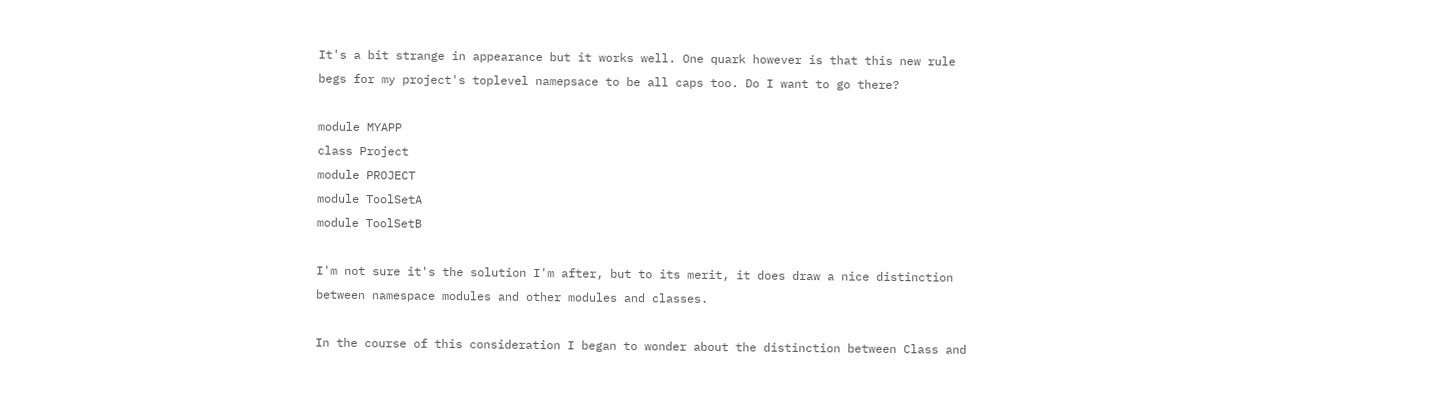It's a bit strange in appearance but it works well. One quark however is that this new rule begs for my project's toplevel namepsace to be all caps too. Do I want to go there?

module MYAPP
class Project
module PROJECT
module ToolSetA
module ToolSetB

I'm not sure it's the solution I'm after, but to its merit, it does draw a nice distinction between namespace modules and other modules and classes.

In the course of this consideration I began to wonder about the distinction between Class and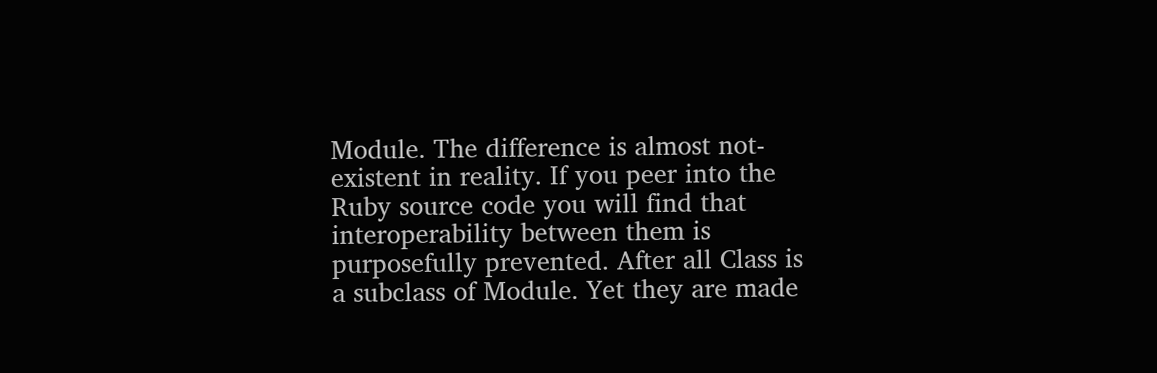Module. The difference is almost not-existent in reality. If you peer into the Ruby source code you will find that interoperability between them is purposefully prevented. After all Class is a subclass of Module. Yet they are made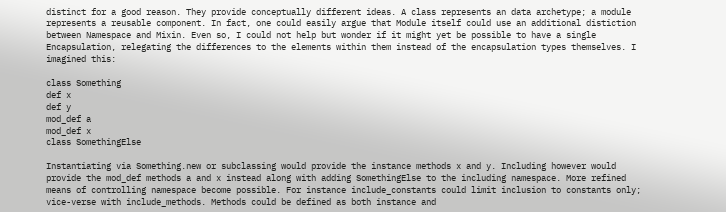distinct for a good reason. They provide conceptually different ideas. A class represents an data archetype; a module represents a reusable component. In fact, one could easily argue that Module itself could use an additional distiction between Namespace and Mixin. Even so, I could not help but wonder if it might yet be possible to have a single Encapsulation, relegating the differences to the elements within them instead of the encapsulation types themselves. I imagined this:

class Something
def x
def y
mod_def a
mod_def x
class SomethingElse

Instantiating via Something.new or subclassing would provide the instance methods x and y. Including however would provide the mod_def methods a and x instead along with adding SomethingElse to the including namespace. More refined means of controlling namespace become possible. For instance include_constants could limit inclusion to constants only; vice-verse with include_methods. Methods could be defined as both instance and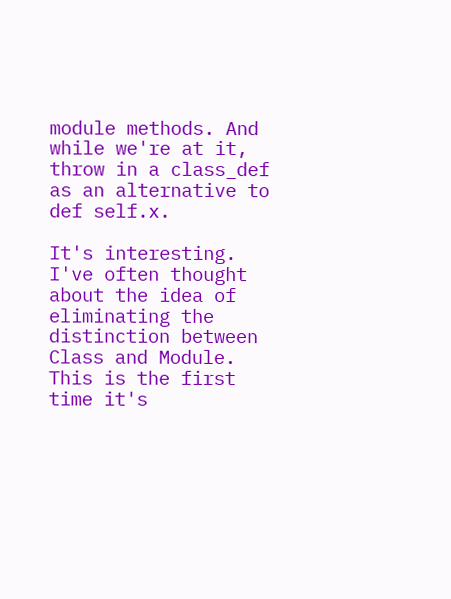module methods. And while we're at it, throw in a class_def as an alternative to def self.x.

It's interesting. I've often thought about the idea of eliminating the distinction between Class and Module. This is the first time it's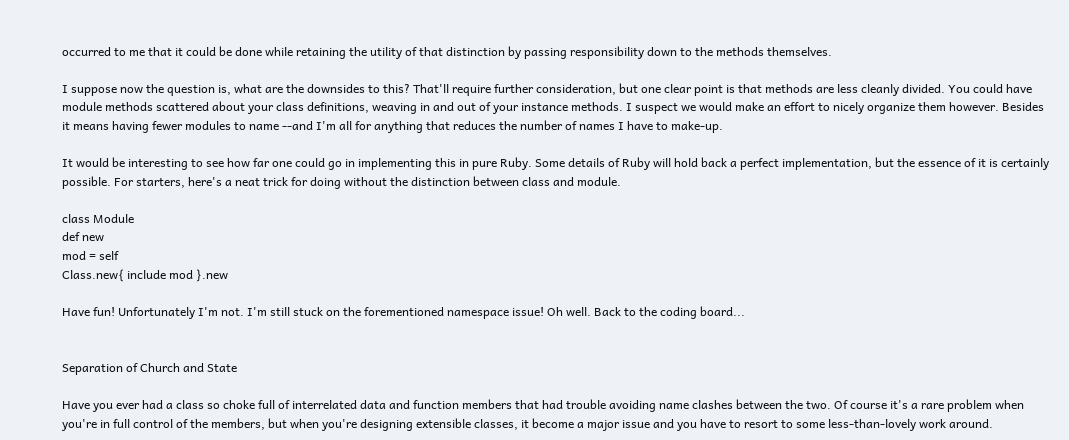occurred to me that it could be done while retaining the utility of that distinction by passing responsibility down to the methods themselves.

I suppose now the question is, what are the downsides to this? That'll require further consideration, but one clear point is that methods are less cleanly divided. You could have module methods scattered about your class definitions, weaving in and out of your instance methods. I suspect we would make an effort to nicely organize them however. Besides it means having fewer modules to name --and I'm all for anything that reduces the number of names I have to make-up.

It would be interesting to see how far one could go in implementing this in pure Ruby. Some details of Ruby will hold back a perfect implementation, but the essence of it is certainly possible. For starters, here's a neat trick for doing without the distinction between class and module.

class Module
def new
mod = self
Class.new{ include mod }.new

Have fun! Unfortunately I'm not. I'm still stuck on the forementioned namespace issue! Oh well. Back to the coding board...


Separation of Church and State

Have you ever had a class so choke full of interrelated data and function members that had trouble avoiding name clashes between the two. Of course it's a rare problem when you're in full control of the members, but when you're designing extensible classes, it become a major issue and you have to resort to some less-than-lovely work around.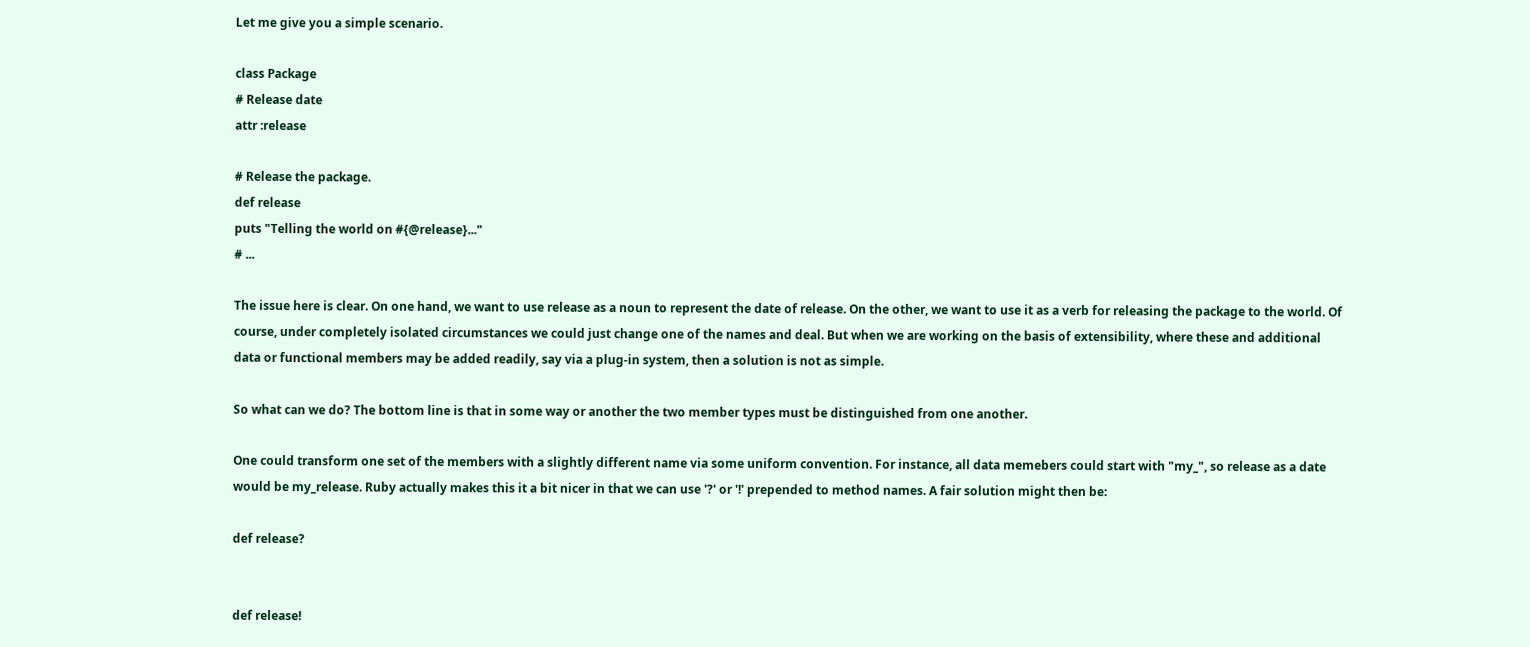Let me give you a simple scenario.

class Package
# Release date
attr :release

# Release the package.
def release
puts "Telling the world on #{@release}..."
# ...

The issue here is clear. On one hand, we want to use release as a noun to represent the date of release. On the other, we want to use it as a verb for releasing the package to the world. Of course, under completely isolated circumstances we could just change one of the names and deal. But when we are working on the basis of extensibility, where these and additional data or functional members may be added readily, say via a plug-in system, then a solution is not as simple.

So what can we do? The bottom line is that in some way or another the two member types must be distinguished from one another.

One could transform one set of the members with a slightly different name via some uniform convention. For instance, all data memebers could start with "my_", so release as a date would be my_release. Ruby actually makes this it a bit nicer in that we can use '?' or '!' prepended to method names. A fair solution might then be:

def release?


def release!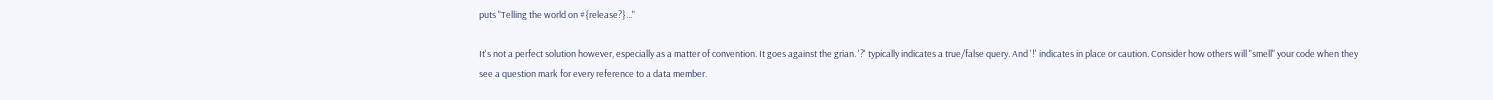puts "Telling the world on #{release?}..."

It's not a perfect solution however, especially as a matter of convention. It goes against the grian. '?' typically indicates a true/false query. And '!' indicates in place or caution. Consider how others will "smell" your code when they see a question mark for every reference to a data member.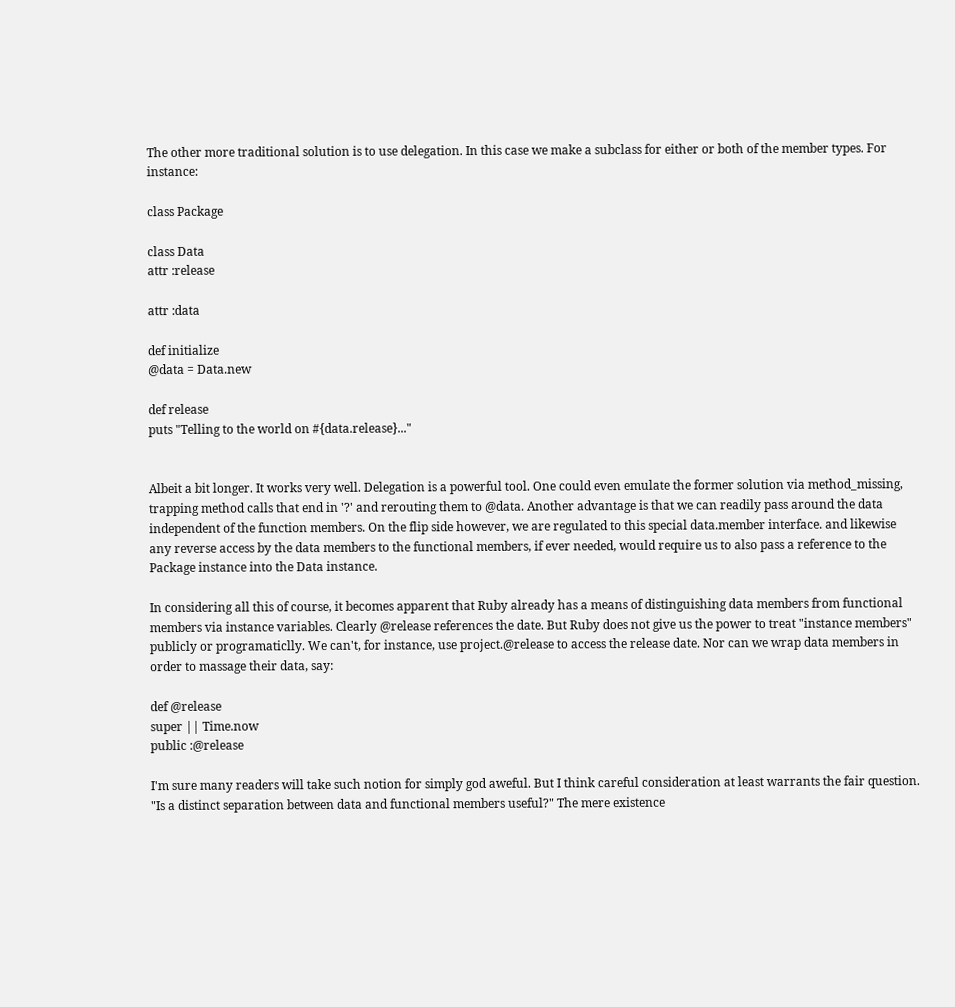The other more traditional solution is to use delegation. In this case we make a subclass for either or both of the member types. For instance:

class Package

class Data
attr :release

attr :data

def initialize
@data = Data.new

def release
puts "Telling to the world on #{data.release}..."


Albeit a bit longer. It works very well. Delegation is a powerful tool. One could even emulate the former solution via method_missing, trapping method calls that end in '?' and rerouting them to @data. Another advantage is that we can readily pass around the data independent of the function members. On the flip side however, we are regulated to this special data.member interface. and likewise any reverse access by the data members to the functional members, if ever needed, would require us to also pass a reference to the Package instance into the Data instance.

In considering all this of course, it becomes apparent that Ruby already has a means of distinguishing data members from functional members via instance variables. Clearly @release references the date. But Ruby does not give us the power to treat "instance members" publicly or programaticlly. We can't, for instance, use project.@release to access the release date. Nor can we wrap data members in order to massage their data, say:

def @release
super || Time.now
public :@release

I'm sure many readers will take such notion for simply god aweful. But I think careful consideration at least warrants the fair question. "Is a distinct separation between data and functional members useful?" The mere existence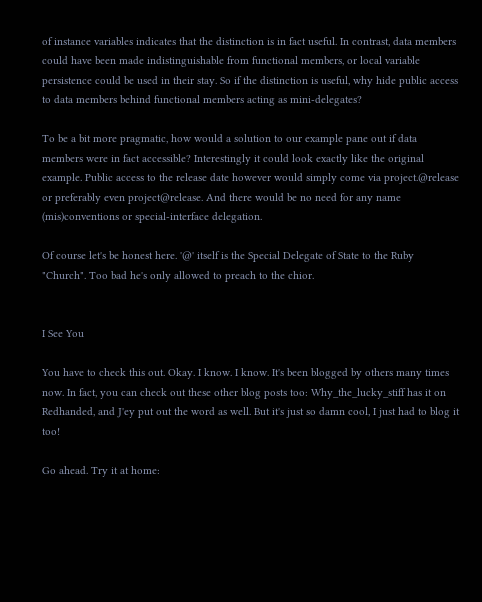of instance variables indicates that the distinction is in fact useful. In contrast, data members could have been made indistinguishable from functional members, or local variable persistence could be used in their stay. So if the distinction is useful, why hide public access to data members behind functional members acting as mini-delegates?

To be a bit more pragmatic, how would a solution to our example pane out if data members were in fact accessible? Interestingly it could look exactly like the original example. Public access to the release date however would simply come via project.@release or preferably even project@release. And there would be no need for any name (mis)conventions or special-interface delegation.

Of course let's be honest here. '@' itself is the Special Delegate of State to the Ruby "Church". Too bad he's only allowed to preach to the chior.


I See You

You have to check this out. Okay. I know. I know. It's been blogged by others many times now. In fact, you can check out these other blog posts too: Why_the_lucky_stiff has it on Redhanded, and J'ey put out the word as well. But it's just so damn cool, I just had to blog it too!

Go ahead. Try it at home: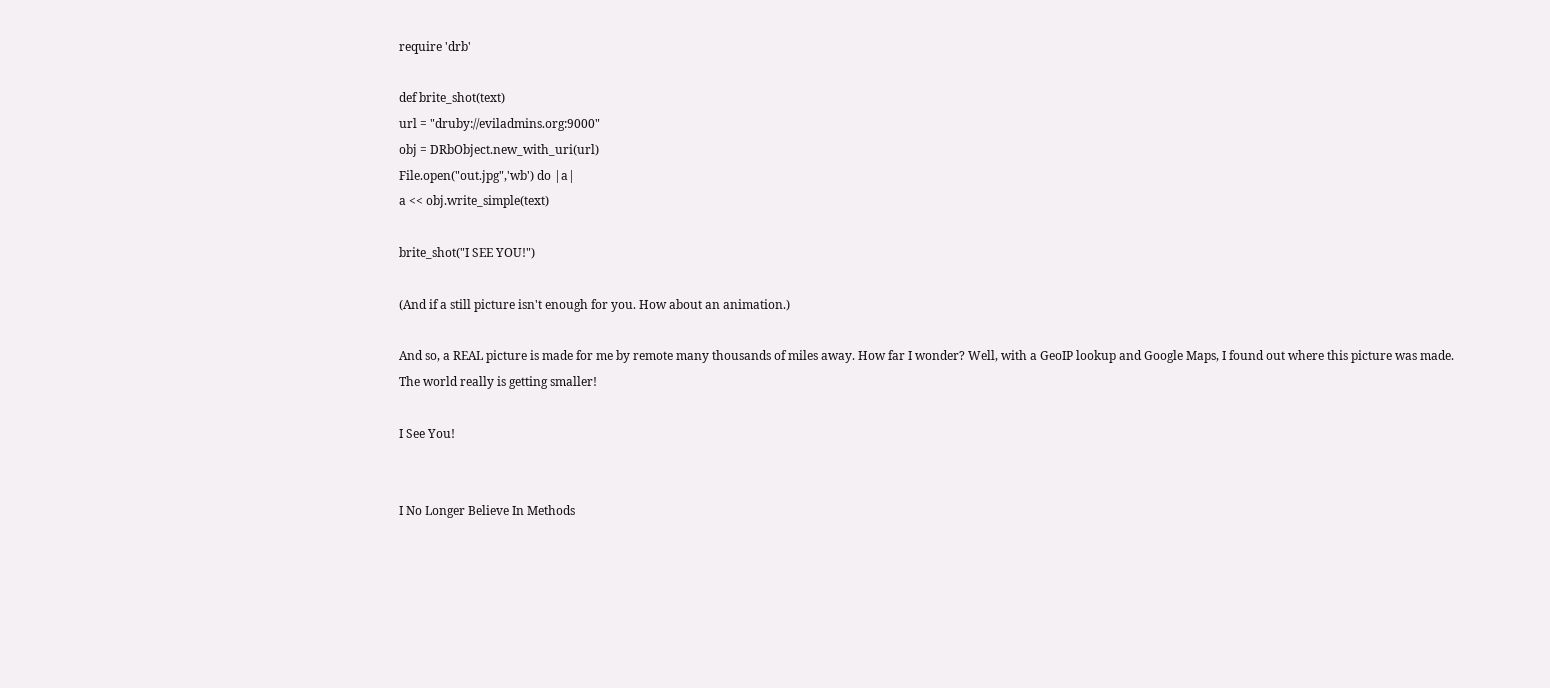require 'drb'

def brite_shot(text)
url = "druby://eviladmins.org:9000"
obj = DRbObject.new_with_uri(url)
File.open("out.jpg",'wb') do |a|
a << obj.write_simple(text)

brite_shot("I SEE YOU!")

(And if a still picture isn't enough for you. How about an animation.)

And so, a REAL picture is made for me by remote many thousands of miles away. How far I wonder? Well, with a GeoIP lookup and Google Maps, I found out where this picture was made. The world really is getting smaller!

I See You!


I No Longer Believe In Methods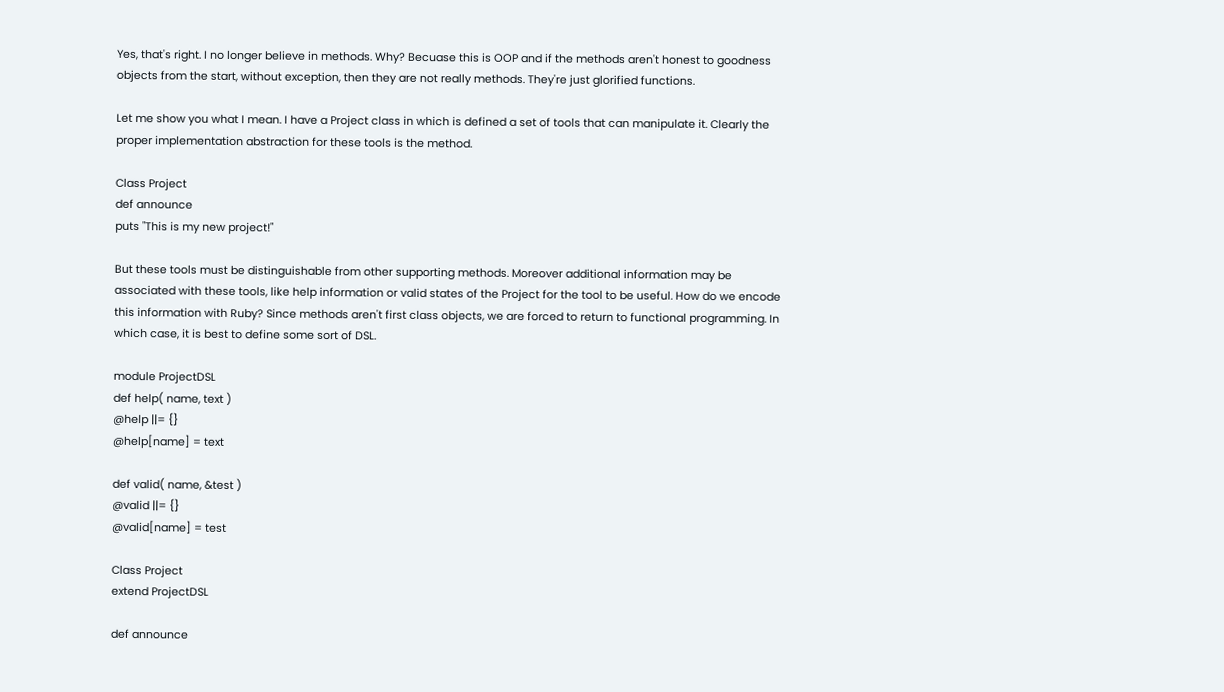Yes, that's right. I no longer believe in methods. Why? Becuase this is OOP and if the methods aren't honest to goodness objects from the start, without exception, then they are not really methods. They're just glorified functions.

Let me show you what I mean. I have a Project class in which is defined a set of tools that can manipulate it. Clearly the proper implementation abstraction for these tools is the method.

Class Project
def announce
puts "This is my new project!"

But these tools must be distinguishable from other supporting methods. Moreover additional information may be associated with these tools, like help information or valid states of the Project for the tool to be useful. How do we encode this information with Ruby? Since methods aren't first class objects, we are forced to return to functional programming. In which case, it is best to define some sort of DSL.

module ProjectDSL
def help( name, text )
@help ||= {}
@help[name] = text

def valid( name, &test )
@valid ||= {}
@valid[name] = test

Class Project
extend ProjectDSL

def announce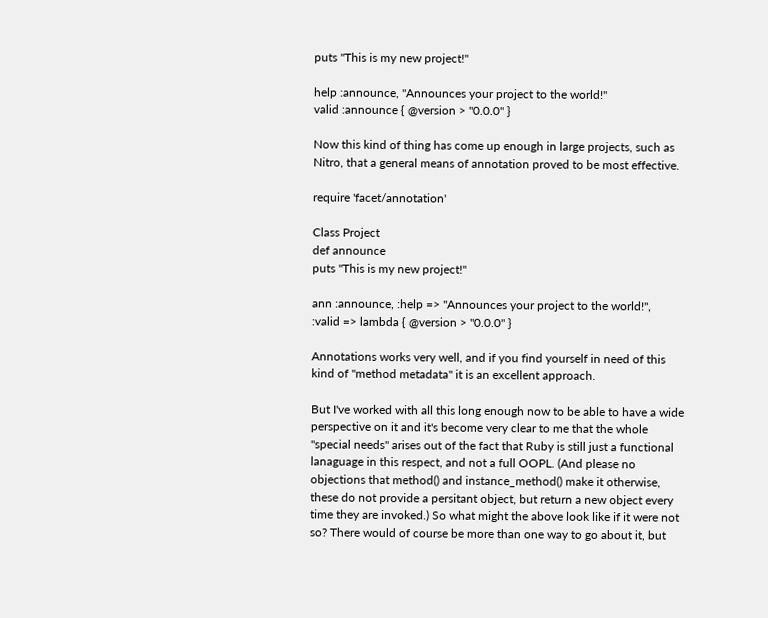puts "This is my new project!"

help :announce, "Announces your project to the world!"
valid :announce { @version > "0.0.0" }

Now this kind of thing has come up enough in large projects, such as Nitro, that a general means of annotation proved to be most effective.

require 'facet/annotation'

Class Project
def announce
puts "This is my new project!"

ann :announce, :help => "Announces your project to the world!",
:valid => lambda { @version > "0.0.0" }

Annotations works very well, and if you find yourself in need of this kind of "method metadata" it is an excellent approach.

But I've worked with all this long enough now to be able to have a wide perspective on it and it's become very clear to me that the whole "special needs" arises out of the fact that Ruby is still just a functional lanaguage in this respect, and not a full OOPL. (And please no objections that method() and instance_method() make it otherwise, these do not provide a persitant object, but return a new object every time they are invoked.) So what might the above look like if it were not so? There would of course be more than one way to go about it, but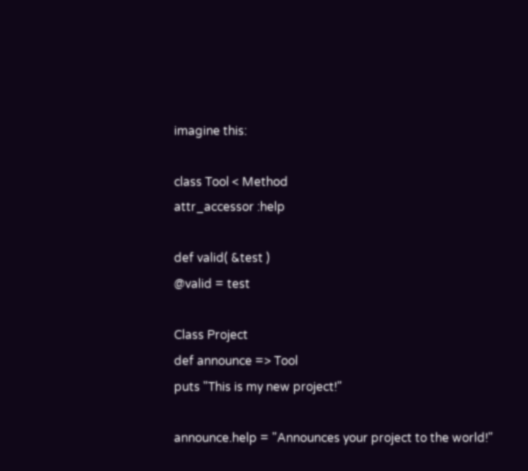imagine this:

class Tool < Method
attr_accessor :help

def valid( &test )
@valid = test

Class Project
def announce => Tool
puts "This is my new project!"

announce.help = "Announces your project to the world!"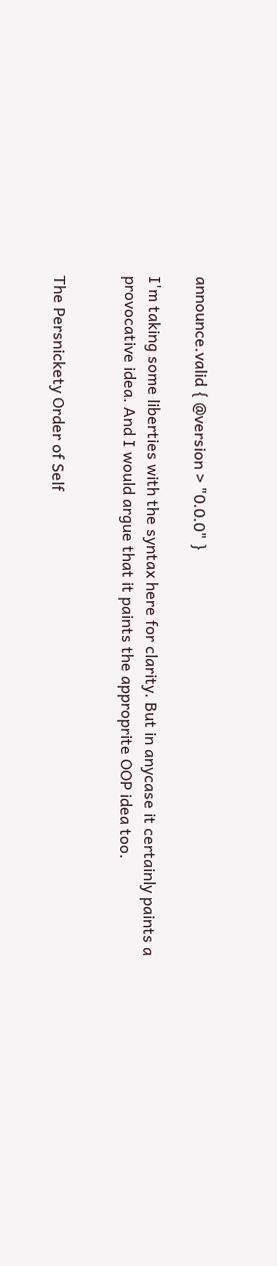announce.valid { @version > "0.0.0" }

I'm taking some liberties with the syntax here for clarity. But in anycase it certainly paints a provocative idea. And I would argue that it paints the approprite OOP idea too.


The Persnickety Order of Self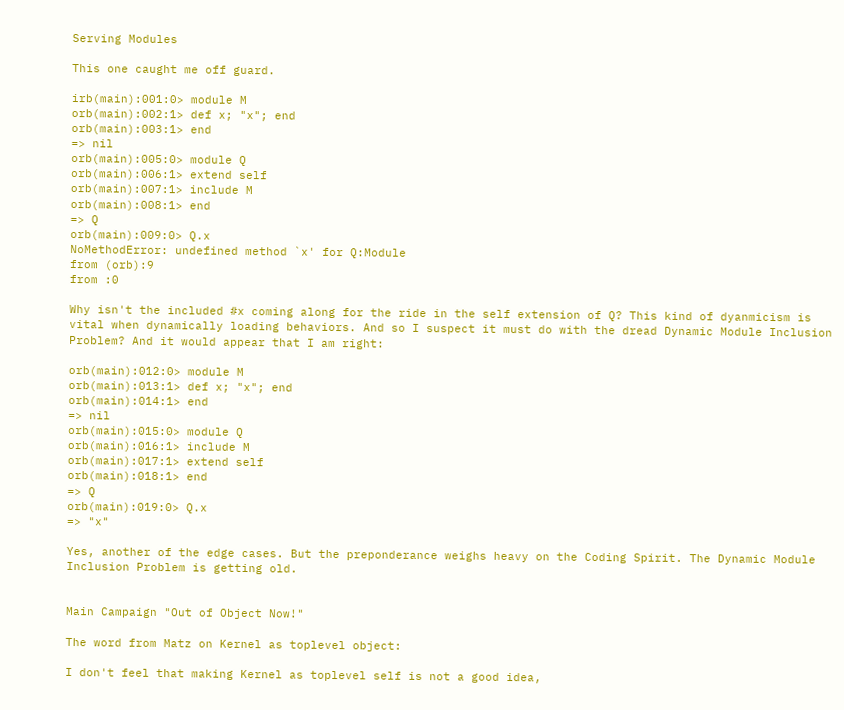Serving Modules

This one caught me off guard.

irb(main):001:0> module M
orb(main):002:1> def x; "x"; end
orb(main):003:1> end
=> nil
orb(main):005:0> module Q
orb(main):006:1> extend self
orb(main):007:1> include M
orb(main):008:1> end
=> Q
orb(main):009:0> Q.x
NoMethodError: undefined method `x' for Q:Module
from (orb):9
from :0

Why isn't the included #x coming along for the ride in the self extension of Q? This kind of dyanmicism is vital when dynamically loading behaviors. And so I suspect it must do with the dread Dynamic Module Inclusion Problem? And it would appear that I am right:

orb(main):012:0> module M
orb(main):013:1> def x; "x"; end
orb(main):014:1> end
=> nil
orb(main):015:0> module Q
orb(main):016:1> include M
orb(main):017:1> extend self
orb(main):018:1> end
=> Q
orb(main):019:0> Q.x
=> "x"

Yes, another of the edge cases. But the preponderance weighs heavy on the Coding Spirit. The Dynamic Module Inclusion Problem is getting old.


Main Campaign "Out of Object Now!"

The word from Matz on Kernel as toplevel object:

I don't feel that making Kernel as toplevel self is not a good idea,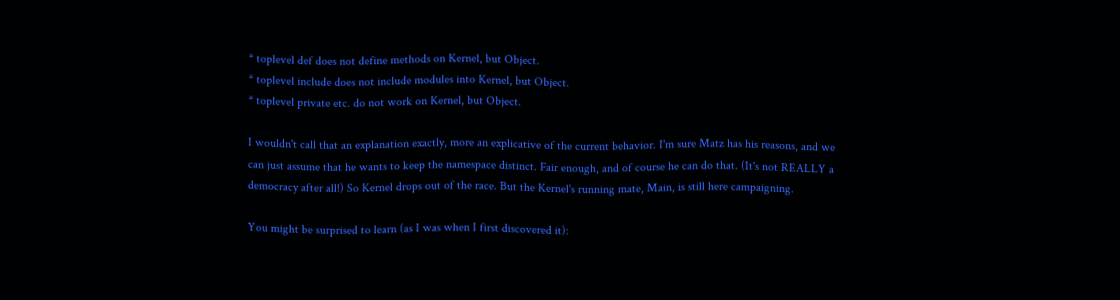* toplevel def does not define methods on Kernel, but Object.
* toplevel include does not include modules into Kernel, but Object.
* toplevel private etc. do not work on Kernel, but Object.

I wouldn't call that an explanation exactly, more an explicative of the current behavior. I'm sure Matz has his reasons, and we can just assume that he wants to keep the namespace distinct. Fair enough, and of course he can do that. (It's not REALLY a democracy after all!) So Kernel drops out of the race. But the Kernel's running mate, Main, is still here campaigning.

You might be surprised to learn (as I was when I first discovered it):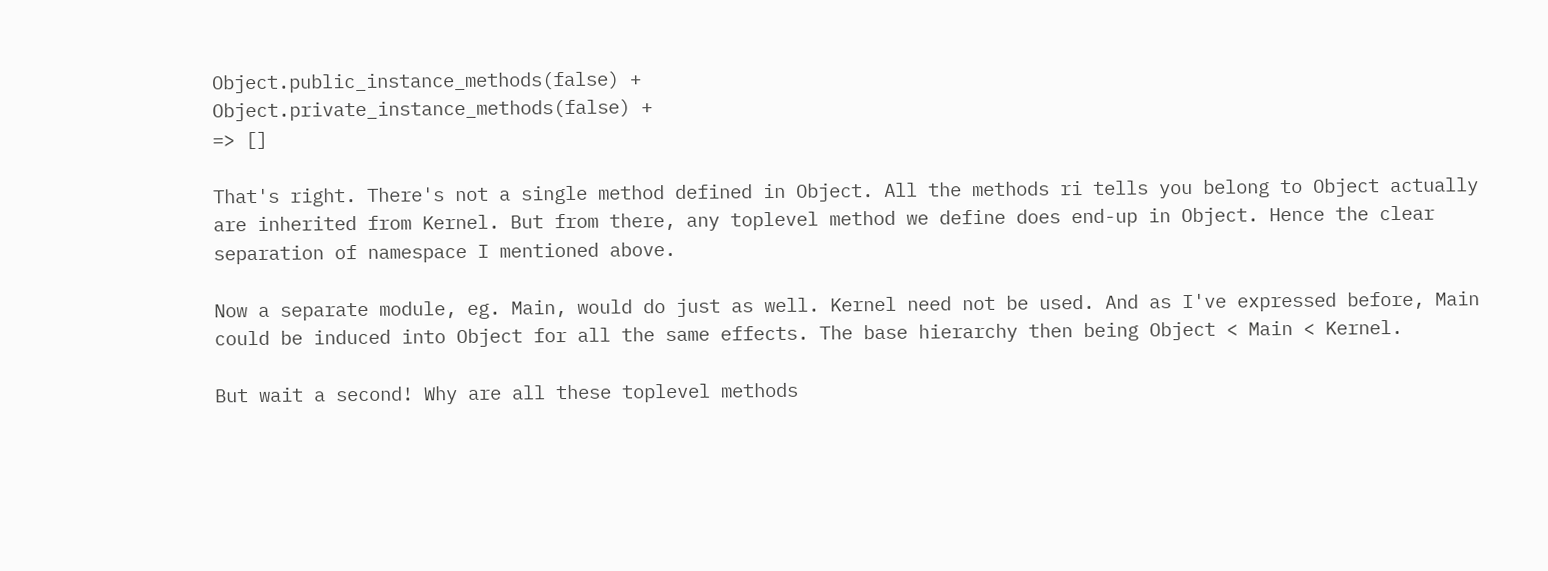Object.public_instance_methods(false) +
Object.private_instance_methods(false) +
=> []

That's right. There's not a single method defined in Object. All the methods ri tells you belong to Object actually are inherited from Kernel. But from there, any toplevel method we define does end-up in Object. Hence the clear separation of namespace I mentioned above.

Now a separate module, eg. Main, would do just as well. Kernel need not be used. And as I've expressed before, Main could be induced into Object for all the same effects. The base hierarchy then being Object < Main < Kernel.

But wait a second! Why are all these toplevel methods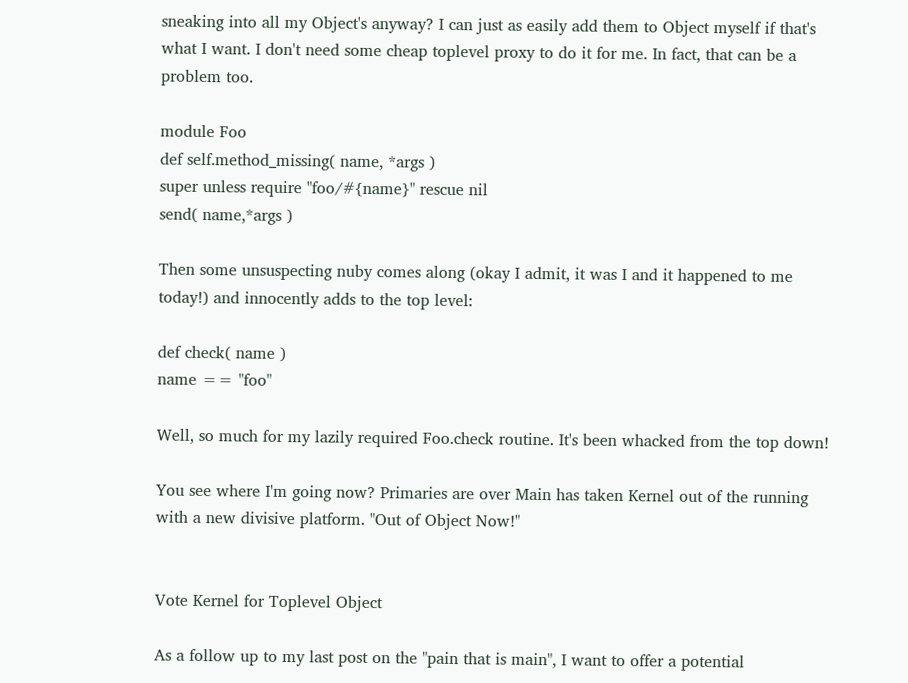sneaking into all my Object's anyway? I can just as easily add them to Object myself if that's what I want. I don't need some cheap toplevel proxy to do it for me. In fact, that can be a problem too.

module Foo
def self.method_missing( name, *args )
super unless require "foo/#{name}" rescue nil
send( name,*args )

Then some unsuspecting nuby comes along (okay I admit, it was I and it happened to me today!) and innocently adds to the top level:

def check( name )
name == "foo"

Well, so much for my lazily required Foo.check routine. It's been whacked from the top down!

You see where I'm going now? Primaries are over Main has taken Kernel out of the running with a new divisive platform. "Out of Object Now!"


Vote Kernel for Toplevel Object

As a follow up to my last post on the "pain that is main", I want to offer a potential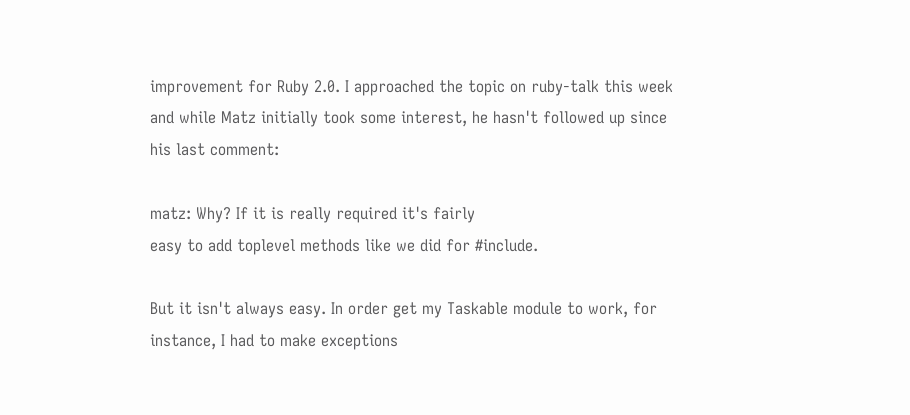improvement for Ruby 2.0. I approached the topic on ruby-talk this week and while Matz initially took some interest, he hasn't followed up since his last comment:

matz: Why? If it is really required it's fairly
easy to add toplevel methods like we did for #include.

But it isn't always easy. In order get my Taskable module to work, for instance, I had to make exceptions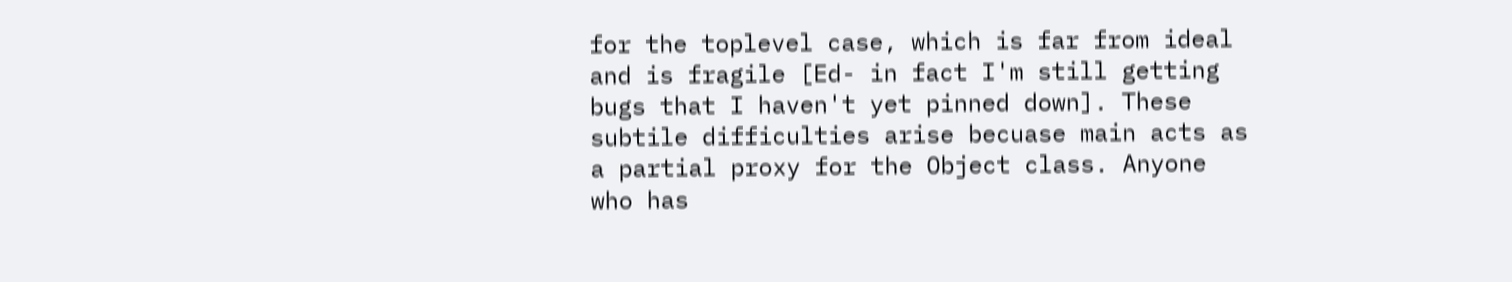for the toplevel case, which is far from ideal and is fragile [Ed- in fact I'm still getting bugs that I haven't yet pinned down]. These subtile difficulties arise becuase main acts as a partial proxy for the Object class. Anyone who has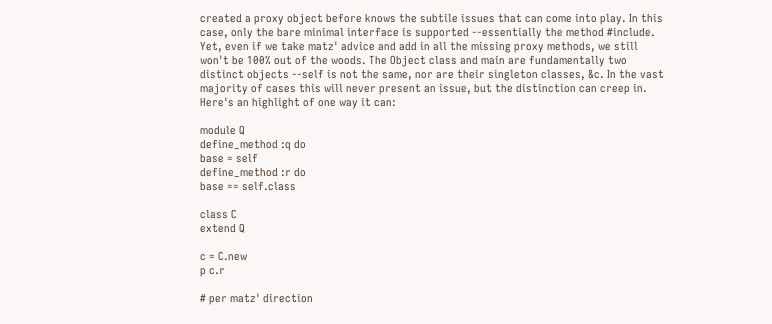created a proxy object before knows the subtile issues that can come into play. In this case, only the bare minimal interface is supported --essentially the method #include. Yet, even if we take matz' advice and add in all the missing proxy methods, we still won't be 100% out of the woods. The Object class and main are fundamentally two distinct objects --self is not the same, nor are their singleton classes, &c. In the vast majority of cases this will never present an issue, but the distinction can creep in. Here's an highlight of one way it can:

module Q
define_method :q do
base = self
define_method :r do
base == self.class

class C
extend Q

c = C.new
p c.r

# per matz' direction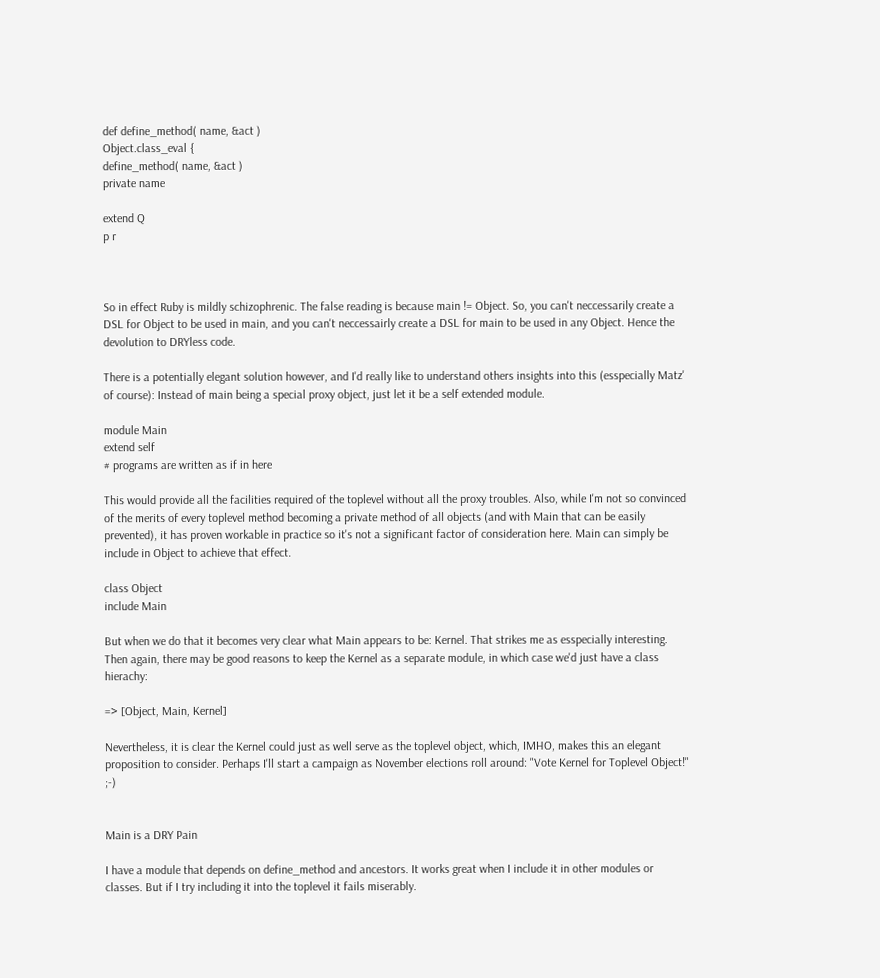def define_method( name, &act )
Object.class_eval {
define_method( name, &act )
private name

extend Q
p r



So in effect Ruby is mildly schizophrenic. The false reading is because main != Object. So, you can't neccessarily create a DSL for Object to be used in main, and you can't neccessairly create a DSL for main to be used in any Object. Hence the devolution to DRYless code.

There is a potentially elegant solution however, and I'd really like to understand others insights into this (esspecially Matz' of course): Instead of main being a special proxy object, just let it be a self extended module.

module Main
extend self
# programs are written as if in here

This would provide all the facilities required of the toplevel without all the proxy troubles. Also, while I'm not so convinced of the merits of every toplevel method becoming a private method of all objects (and with Main that can be easily prevented), it has proven workable in practice so it's not a significant factor of consideration here. Main can simply be include in Object to achieve that effect.

class Object
include Main

But when we do that it becomes very clear what Main appears to be: Kernel. That strikes me as esspecially interesting. Then again, there may be good reasons to keep the Kernel as a separate module, in which case we'd just have a class hierachy:

=> [Object, Main, Kernel]

Nevertheless, it is clear the Kernel could just as well serve as the toplevel object, which, IMHO, makes this an elegant proposition to consider. Perhaps I'll start a campaign as November elections roll around: "Vote Kernel for Toplevel Object!" ;-)


Main is a DRY Pain

I have a module that depends on define_method and ancestors. It works great when I include it in other modules or classes. But if I try including it into the toplevel it fails miserably.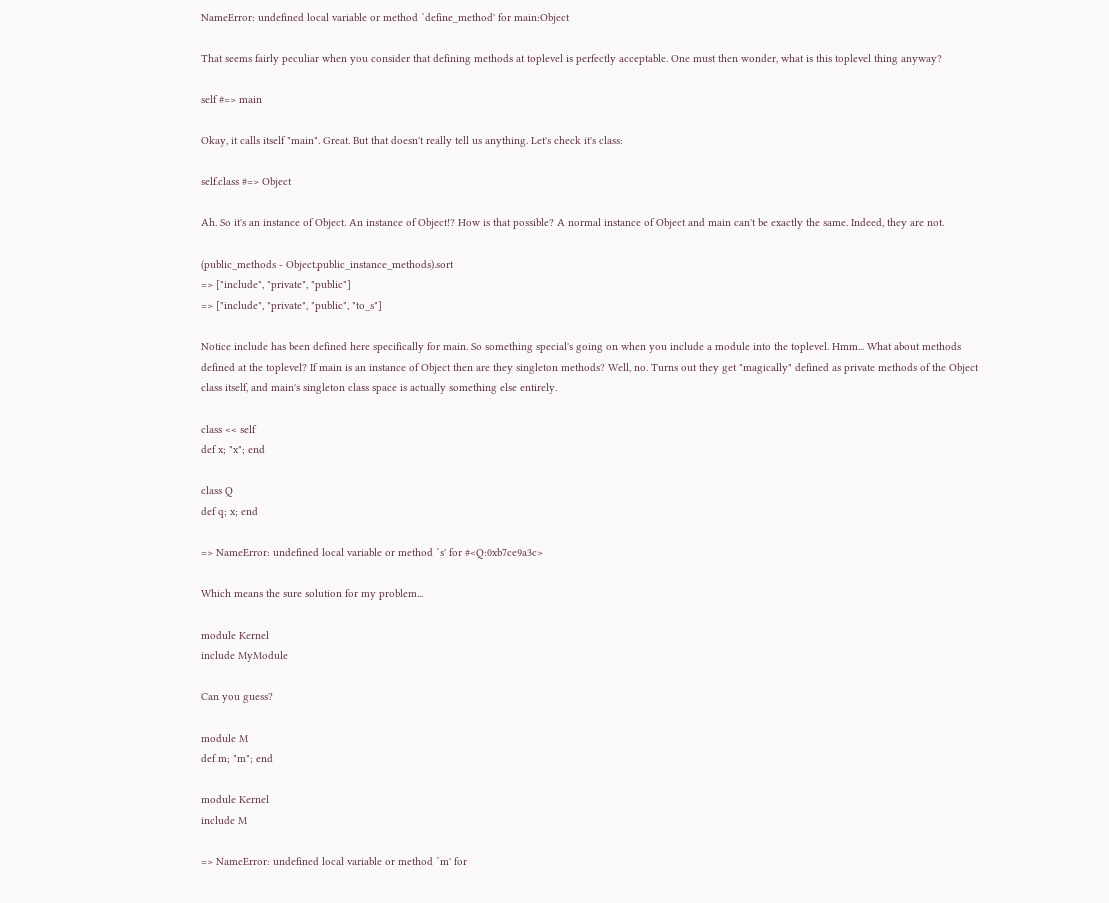NameError: undefined local variable or method `define_method' for main:Object

That seems fairly peculiar when you consider that defining methods at toplevel is perfectly acceptable. One must then wonder, what is this toplevel thing anyway?

self #=> main

Okay, it calls itself "main". Great. But that doesn't really tell us anything. Let's check it's class:

self.class #=> Object

Ah. So it's an instance of Object. An instance of Object!? How is that possible? A normal instance of Object and main can't be exactly the same. Indeed, they are not.

(public_methods - Object.public_instance_methods).sort
=> ["include", "private", "public"]
=> ["include", "private", "public", "to_s"]

Notice include has been defined here specifically for main. So something special's going on when you include a module into the toplevel. Hmm... What about methods defined at the toplevel? If main is an instance of Object then are they singleton methods? Well, no. Turns out they get "magically" defined as private methods of the Object class itself, and main's singleton class space is actually something else entirely.

class << self
def x; "x"; end

class Q
def q; x; end

=> NameError: undefined local variable or method `s' for #<Q:0xb7ce9a3c>

Which means the sure solution for my problem...

module Kernel
include MyModule

Can you guess?

module M
def m; "m"; end

module Kernel
include M

=> NameError: undefined local variable or method `m' for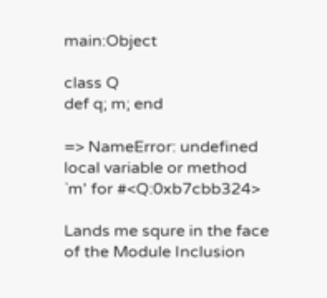main:Object

class Q
def q; m; end

=> NameError: undefined local variable or method `m' for #<Q:0xb7cbb324>

Lands me squre in the face of the Module Inclusion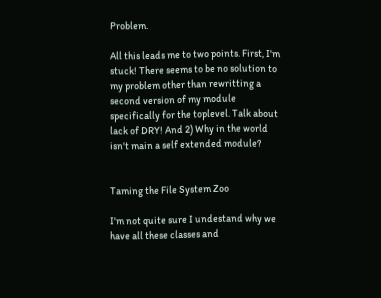Problem.

All this leads me to two points. First, I'm stuck! There seems to be no solution to my problem other than rewritting a second version of my module specifically for the toplevel. Talk about lack of DRY! And 2) Why in the world isn't main a self extended module?


Taming the File System Zoo

I'm not quite sure I undestand why we have all these classes and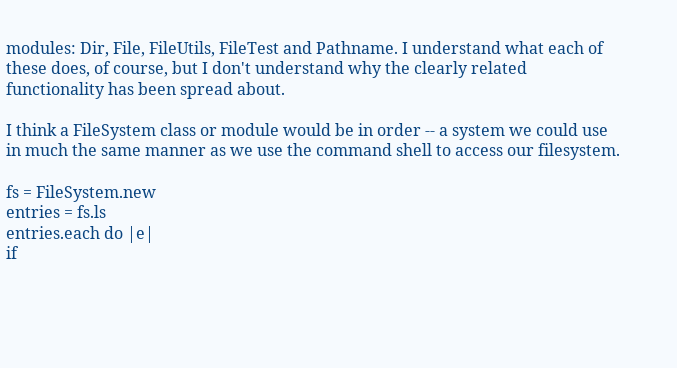modules: Dir, File, FileUtils, FileTest and Pathname. I understand what each of these does, of course, but I don't understand why the clearly related functionality has been spread about.

I think a FileSystem class or module would be in order -- a system we could use in much the same manner as we use the command shell to access our filesystem.

fs = FileSystem.new
entries = fs.ls
entries.each do |e|
if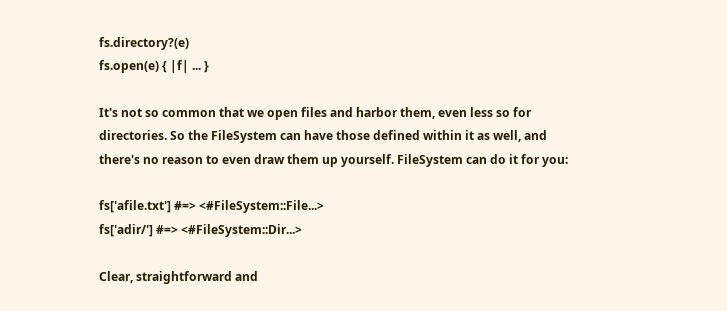fs.directory?(e)
fs.open(e) { |f| ... }

It's not so common that we open files and harbor them, even less so for directories. So the FileSystem can have those defined within it as well, and there's no reason to even draw them up yourself. FileSystem can do it for you:

fs['afile.txt'] #=> <#FileSystem::File...>
fs['adir/'] #=> <#FileSystem::Dir...>

Clear, straightforward and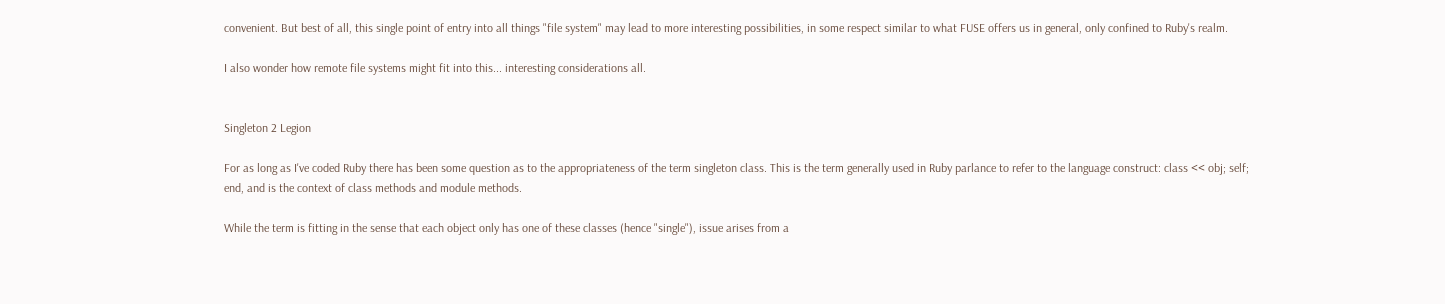convenient. But best of all, this single point of entry into all things "file system" may lead to more interesting possibilities, in some respect similar to what FUSE offers us in general, only confined to Ruby's realm.

I also wonder how remote file systems might fit into this... interesting considerations all.


Singleton 2 Legion

For as long as I've coded Ruby there has been some question as to the appropriateness of the term singleton class. This is the term generally used in Ruby parlance to refer to the language construct: class << obj; self; end, and is the context of class methods and module methods.

While the term is fitting in the sense that each object only has one of these classes (hence "single"), issue arises from a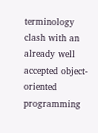terminology clash with an already well accepted object-oriented programming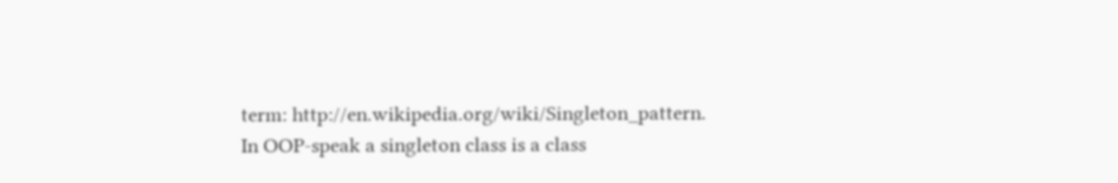term: http://en.wikipedia.org/wiki/Singleton_pattern. In OOP-speak a singleton class is a class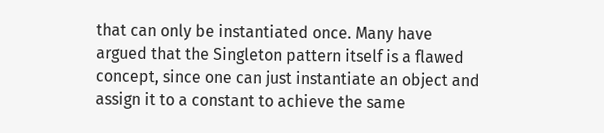that can only be instantiated once. Many have argued that the Singleton pattern itself is a flawed concept, since one can just instantiate an object and assign it to a constant to achieve the same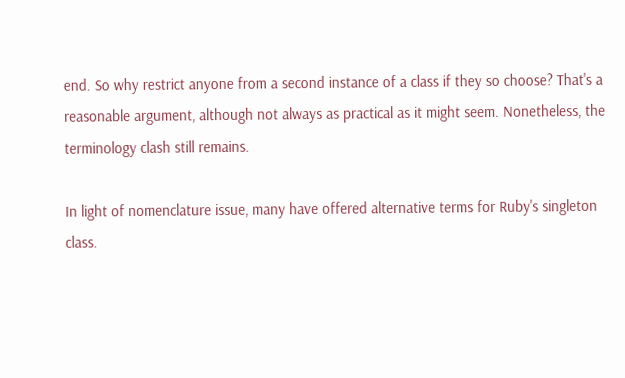end. So why restrict anyone from a second instance of a class if they so choose? That's a reasonable argument, although not always as practical as it might seem. Nonetheless, the terminology clash still remains.

In light of nomenclature issue, many have offered alternative terms for Ruby's singleton class.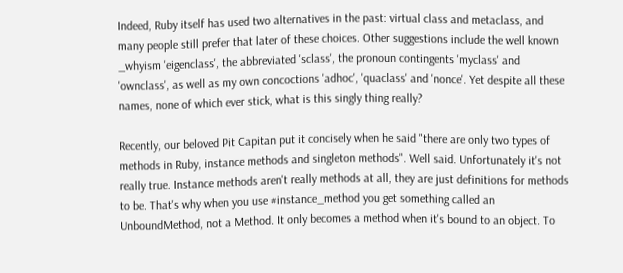Indeed, Ruby itself has used two alternatives in the past: virtual class and metaclass, and many people still prefer that later of these choices. Other suggestions include the well known _whyism 'eigenclass', the abbreviated 'sclass', the pronoun contingents 'myclass' and 'ownclass', as well as my own concoctions 'adhoc', 'quaclass' and 'nonce'. Yet despite all these names, none of which ever stick, what is this singly thing really?

Recently, our beloved Pit Capitan put it concisely when he said "there are only two types of methods in Ruby, instance methods and singleton methods". Well said. Unfortunately it's not really true. Instance methods aren't really methods at all, they are just definitions for methods to be. That's why when you use #instance_method you get something called an UnboundMethod, not a Method. It only becomes a method when it's bound to an object. To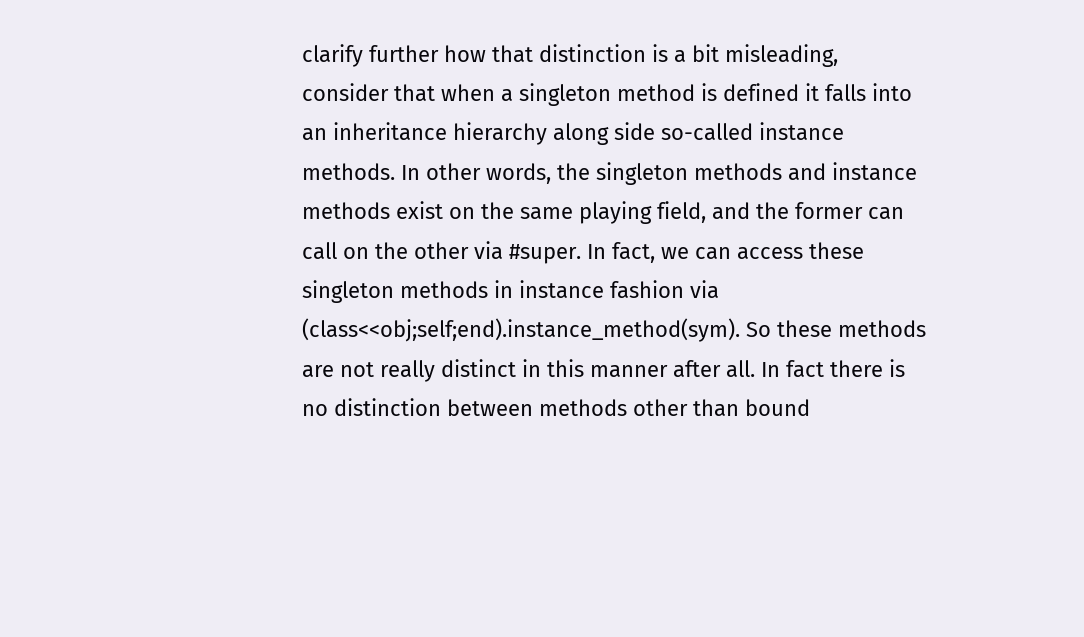clarify further how that distinction is a bit misleading, consider that when a singleton method is defined it falls into an inheritance hierarchy along side so-called instance methods. In other words, the singleton methods and instance methods exist on the same playing field, and the former can call on the other via #super. In fact, we can access these singleton methods in instance fashion via (class<<obj;self;end).instance_method(sym). So these methods are not really distinct in this manner after all. In fact there is no distinction between methods other than bound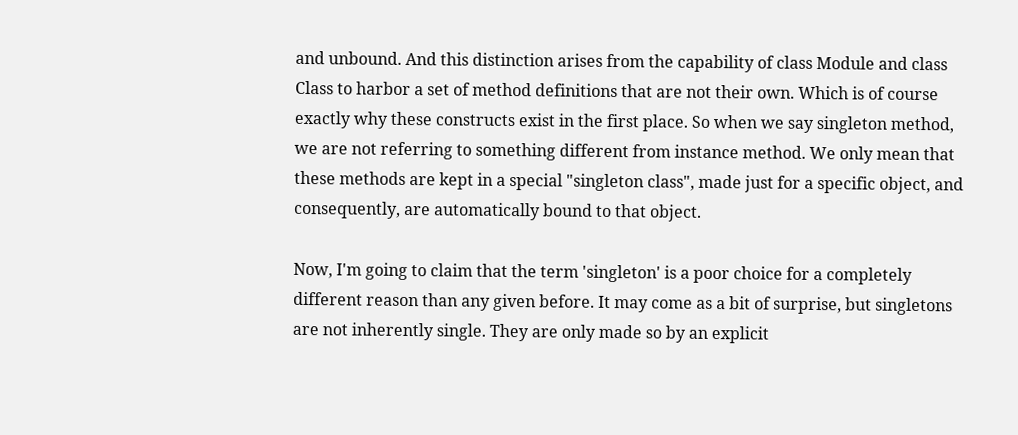and unbound. And this distinction arises from the capability of class Module and class Class to harbor a set of method definitions that are not their own. Which is of course exactly why these constructs exist in the first place. So when we say singleton method, we are not referring to something different from instance method. We only mean that these methods are kept in a special "singleton class", made just for a specific object, and consequently, are automatically bound to that object.

Now, I'm going to claim that the term 'singleton' is a poor choice for a completely different reason than any given before. It may come as a bit of surprise, but singletons are not inherently single. They are only made so by an explicit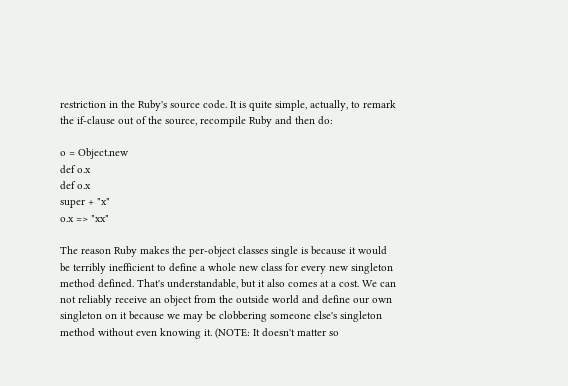restriction in the Ruby's source code. It is quite simple, actually, to remark the if-clause out of the source, recompile Ruby and then do:

o = Object.new
def o.x
def o.x
super + "x"
o.x => "xx"

The reason Ruby makes the per-object classes single is because it would be terribly inefficient to define a whole new class for every new singleton method defined. That's understandable, but it also comes at a cost. We can not reliably receive an object from the outside world and define our own singleton on it because we may be clobbering someone else's singleton method without even knowing it. (NOTE: It doesn't matter so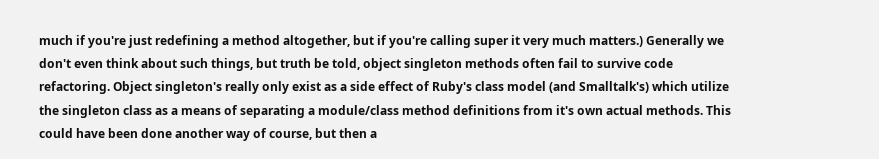much if you're just redefining a method altogether, but if you're calling super it very much matters.) Generally we don't even think about such things, but truth be told, object singleton methods often fail to survive code refactoring. Object singleton's really only exist as a side effect of Ruby's class model (and Smalltalk's) which utilize the singleton class as a means of separating a module/class method definitions from it's own actual methods. This could have been done another way of course, but then a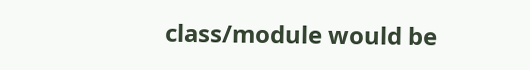class/module would be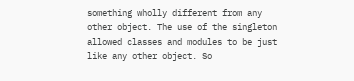something wholly different from any other object. The use of the singleton allowed classes and modules to be just like any other object. So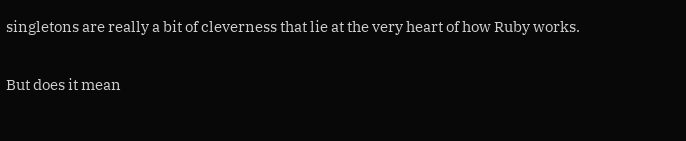singletons are really a bit of cleverness that lie at the very heart of how Ruby works.

But does it mean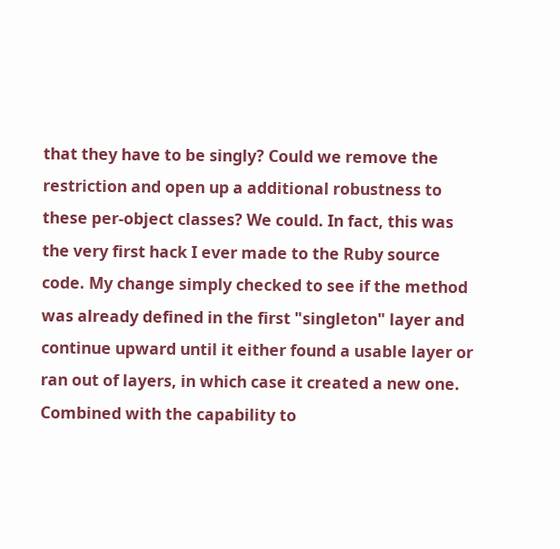that they have to be singly? Could we remove the restriction and open up a additional robustness to these per-object classes? We could. In fact, this was the very first hack I ever made to the Ruby source code. My change simply checked to see if the method was already defined in the first "singleton" layer and continue upward until it either found a usable layer or ran out of layers, in which case it created a new one. Combined with the capability to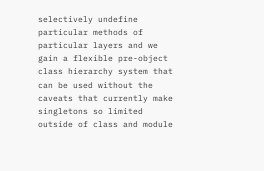selectively undefine particular methods of particular layers and we gain a flexible pre-object class hierarchy system that can be used without the caveats that currently make singletons so limited outside of class and module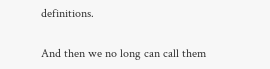definitions.

And then we no long can call them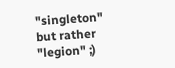"singleton" but rather "legion" ;)